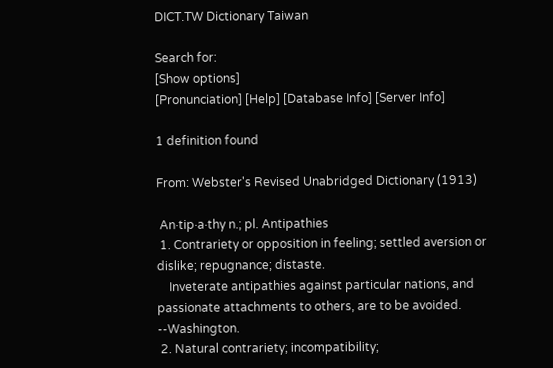DICT.TW Dictionary Taiwan

Search for:
[Show options]
[Pronunciation] [Help] [Database Info] [Server Info]

1 definition found

From: Webster's Revised Unabridged Dictionary (1913)

 An·tip·a·thy n.; pl. Antipathies
 1. Contrariety or opposition in feeling; settled aversion or dislike; repugnance; distaste.
    Inveterate antipathies against particular nations, and passionate attachments to others, are to be avoided.   --Washington.
 2. Natural contrariety; incompatibility;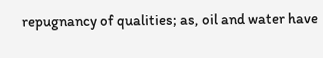repugnancy of qualities; as, oil and water have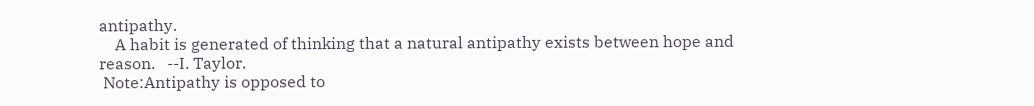antipathy.
    A habit is generated of thinking that a natural antipathy exists between hope and reason.   --I. Taylor.
 Note:Antipathy is opposed to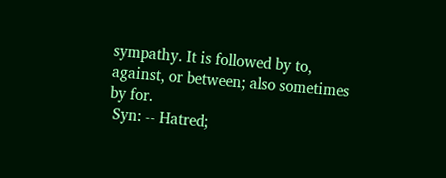sympathy. It is followed by to, against, or between; also sometimes by for.
 Syn: -- Hatred;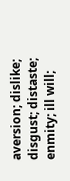aversion; dislike; disgust; distaste; enmity; ill will;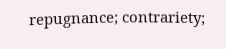repugnance; contrariety;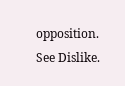opposition. See Dislike.